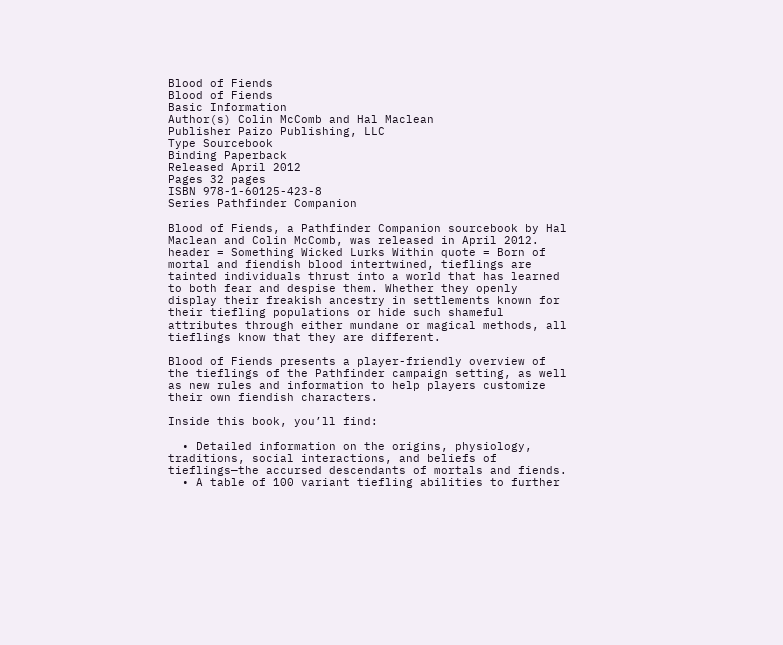Blood of Fiends
Blood of Fiends
Basic Information
Author(s) Colin McComb and Hal Maclean
Publisher Paizo Publishing, LLC
Type Sourcebook
Binding Paperback
Released April 2012
Pages 32 pages
ISBN 978-1-60125-423-8
Series Pathfinder Companion

Blood of Fiends, a Pathfinder Companion sourcebook by Hal Maclean and Colin McComb, was released in April 2012. header = Something Wicked Lurks Within quote = Born of mortal and fiendish blood intertwined, tieflings are tainted individuals thrust into a world that has learned to both fear and despise them. Whether they openly display their freakish ancestry in settlements known for their tiefling populations or hide such shameful attributes through either mundane or magical methods, all tieflings know that they are different.

Blood of Fiends presents a player-friendly overview of the tieflings of the Pathfinder campaign setting, as well as new rules and information to help players customize their own fiendish characters.

Inside this book, you’ll find:

  • Detailed information on the origins, physiology, traditions, social interactions, and beliefs of tieflings—the accursed descendants of mortals and fiends.
  • A table of 100 variant tiefling abilities to further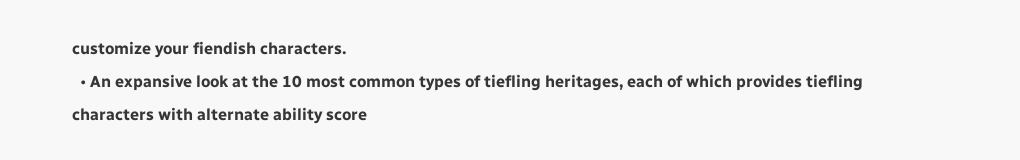customize your fiendish characters.
  • An expansive look at the 10 most common types of tiefling heritages, each of which provides tiefling characters with alternate ability score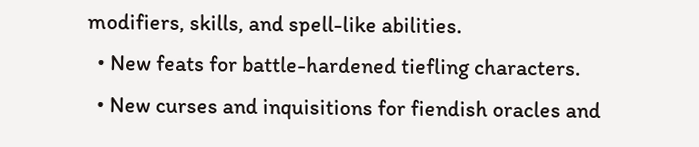modifiers, skills, and spell-like abilities.
  • New feats for battle-hardened tiefling characters.
  • New curses and inquisitions for fiendish oracles and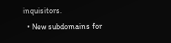inquisitors.
  • New subdomains for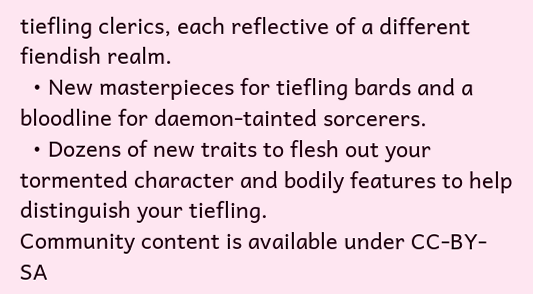tiefling clerics, each reflective of a different fiendish realm.
  • New masterpieces for tiefling bards and a bloodline for daemon-tainted sorcerers.
  • Dozens of new traits to flesh out your tormented character and bodily features to help distinguish your tiefling.
Community content is available under CC-BY-SA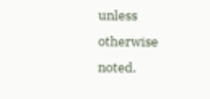unless otherwise noted.